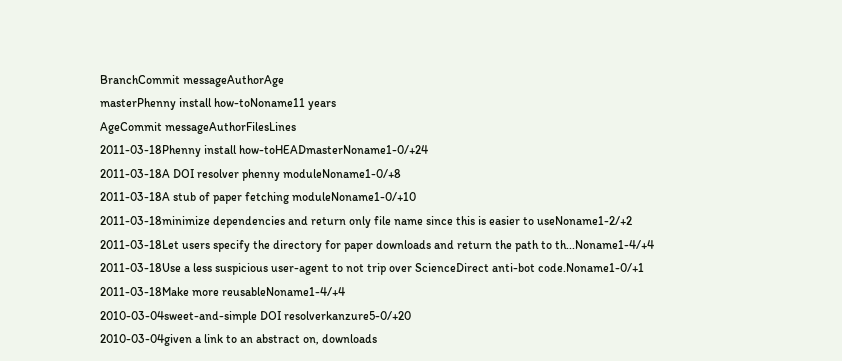BranchCommit messageAuthorAge
masterPhenny install how-toNoname11 years
AgeCommit messageAuthorFilesLines
2011-03-18Phenny install how-toHEADmasterNoname1-0/+24
2011-03-18A DOI resolver phenny moduleNoname1-0/+8
2011-03-18A stub of paper fetching moduleNoname1-0/+10
2011-03-18minimize dependencies and return only file name since this is easier to useNoname1-2/+2
2011-03-18Let users specify the directory for paper downloads and return the path to th...Noname1-4/+4
2011-03-18Use a less suspicious user-agent to not trip over ScienceDirect anti-bot code.Noname1-0/+1
2011-03-18Make more reusableNoname1-4/+4
2010-03-04sweet-and-simple DOI resolverkanzure5-0/+20
2010-03-04given a link to an abstract on, downloads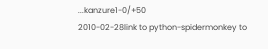...kanzure1-0/+50
2010-02-28link to python-spidermonkey to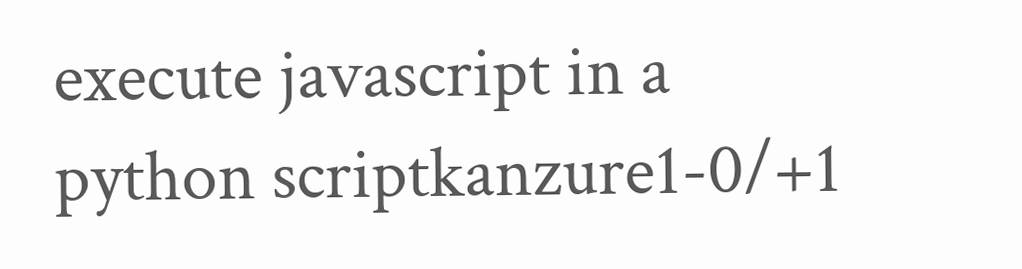execute javascript in a python scriptkanzure1-0/+1